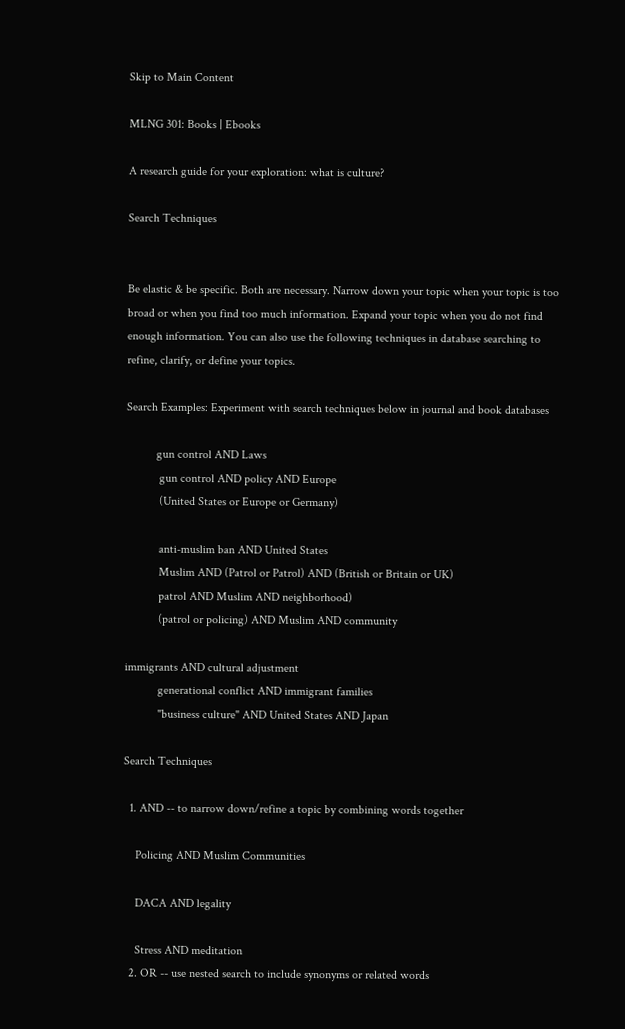Skip to Main Content

MLNG 301: Books | Ebooks

A research guide for your exploration: what is culture?

Search Techniques


Be elastic & be specific. Both are necessary. Narrow down your topic when your topic is too broad or when you find too much information. Expand your topic when you do not find enough information. You can also use the following techniques in database searching to refine, clarify, or define your topics.

Search Examples: Experiment with search techniques below in journal and book databases

          gun control AND Laws
           gun control AND policy AND Europe
           (United States or Europe or Germany)

           anti-muslim ban AND United States
           Muslim AND (Patrol or Patrol) AND (British or Britain or UK)
           patrol AND Muslim AND neighborhood)
           (patrol or policing) AND Muslim AND community

immigrants AND cultural adjustment
           generational conflict AND immigrant families
           "business culture" AND United States AND Japan

Search Techniques

  1. AND -- to narrow down/refine a topic by combining words together

    Policing AND Muslim Communities

    DACA AND legality

    Stress AND meditation
  2. OR -- use nested search to include synonyms or related words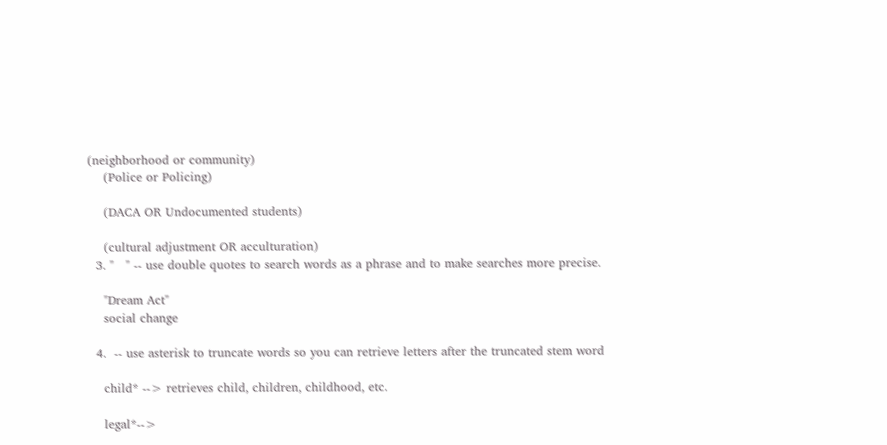(neighborhood or community)
    (Police or Policing)

    (DACA OR Undocumented students)

    (cultural adjustment OR acculturation)
  3. "   " -- use double quotes to search words as a phrase and to make searches more precise.

    "Dream Act"
    social change

  4.  -- use asterisk to truncate words so you can retrieve letters after the truncated stem word

    child* --> retrieves child, children, childhood, etc.

    legal*-->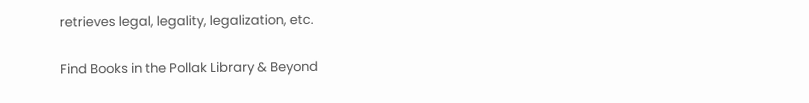retrieves legal, legality, legalization, etc.

Find Books in the Pollak Library & Beyond